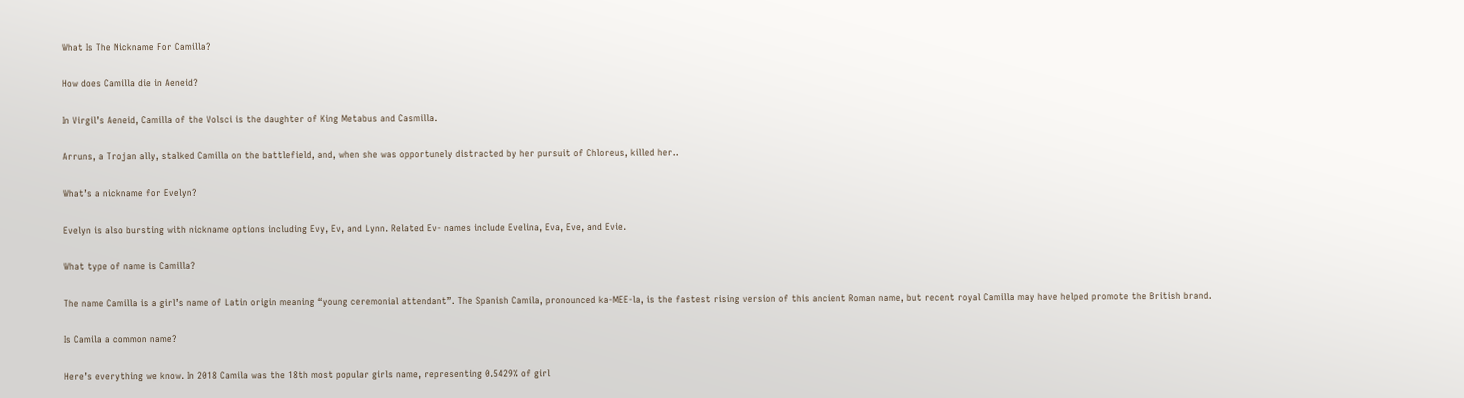What Is The Nickname For Camilla?

How does Camilla die in Aeneid?

In Virgil’s Aeneid, Camilla of the Volsci is the daughter of King Metabus and Casmilla.

Arruns, a Trojan ally, stalked Camilla on the battlefield, and, when she was opportunely distracted by her pursuit of Chloreus, killed her..

What’s a nickname for Evelyn?

Evelyn is also bursting with nickname options including Evy, Ev, and Lynn. Related Ev- names include Evelina, Eva, Eve, and Evie.

What type of name is Camilla?

The name Camilla is a girl’s name of Latin origin meaning “young ceremonial attendant”. The Spanish Camila, pronounced ka-MEE-la, is the fastest rising version of this ancient Roman name, but recent royal Camilla may have helped promote the British brand.

Is Camila a common name?

Here’s everything we know. In 2018 Camila was the 18th most popular girls name, representing 0.5429% of girl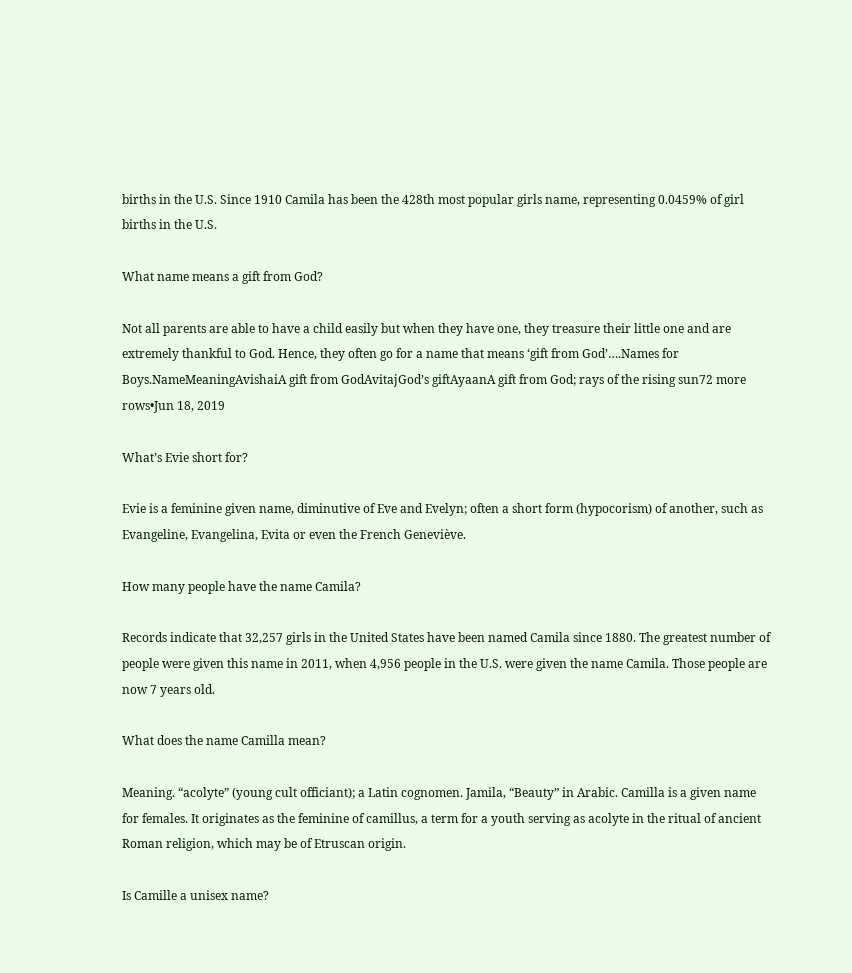births in the U.S. Since 1910 Camila has been the 428th most popular girls name, representing 0.0459% of girl births in the U.S.

What name means a gift from God?

Not all parents are able to have a child easily but when they have one, they treasure their little one and are extremely thankful to God. Hence, they often go for a name that means ‘gift from God’….Names for Boys.NameMeaningAvishaiA gift from GodAvitajGod’s giftAyaanA gift from God; rays of the rising sun72 more rows•Jun 18, 2019

What’s Evie short for?

Evie is a feminine given name, diminutive of Eve and Evelyn; often a short form (hypocorism) of another, such as Evangeline, Evangelina, Evita or even the French Geneviève.

How many people have the name Camila?

Records indicate that 32,257 girls in the United States have been named Camila since 1880. The greatest number of people were given this name in 2011, when 4,956 people in the U.S. were given the name Camila. Those people are now 7 years old.

What does the name Camilla mean?

Meaning. “acolyte” (young cult officiant); a Latin cognomen. Jamila, “Beauty” in Arabic. Camilla is a given name for females. It originates as the feminine of camillus, a term for a youth serving as acolyte in the ritual of ancient Roman religion, which may be of Etruscan origin.

Is Camille a unisex name?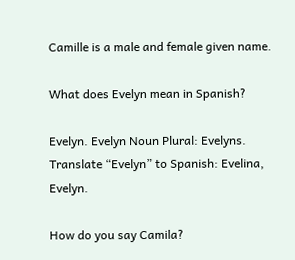Camille is a male and female given name.

What does Evelyn mean in Spanish?

Evelyn. Evelyn Noun Plural: Evelyns. Translate “Evelyn” to Spanish: Evelina, Evelyn.

How do you say Camila?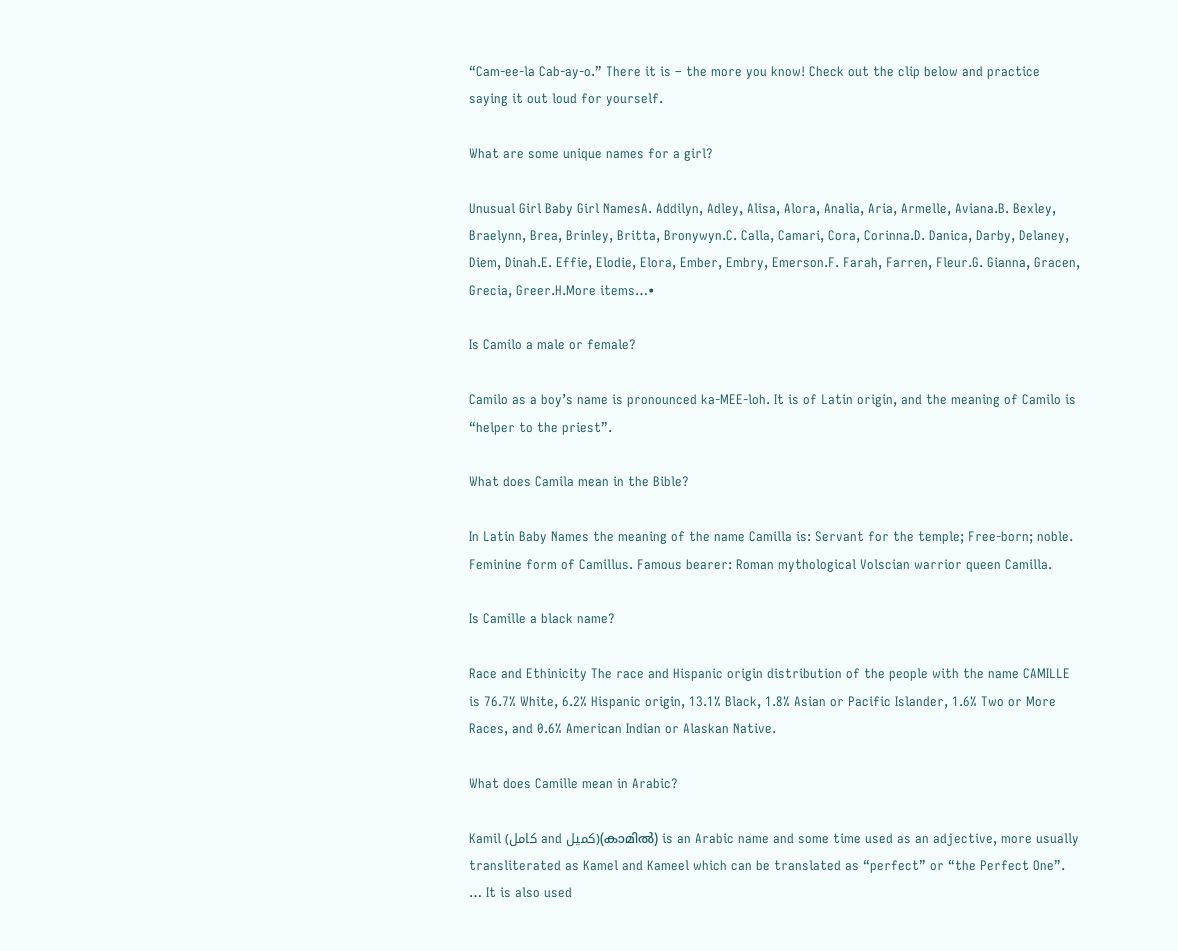“Cam-ee-la Cab-ay-o.” There it is – the more you know! Check out the clip below and practice saying it out loud for yourself.

What are some unique names for a girl?

Unusual Girl Baby Girl NamesA. Addilyn, Adley, Alisa, Alora, Analia, Aria, Armelle, Aviana.B. Bexley, Braelynn, Brea, Brinley, Britta, Bronywyn.C. Calla, Camari, Cora, Corinna.D. Danica, Darby, Delaney, Diem, Dinah.E. Effie, Elodie, Elora, Ember, Embry, Emerson.F. Farah, Farren, Fleur.G. Gianna, Gracen, Grecia, Greer.H.More items…•

Is Camilo a male or female?

Camilo as a boy’s name is pronounced ka-MEE-loh. It is of Latin origin, and the meaning of Camilo is “helper to the priest”.

What does Camila mean in the Bible?

In Latin Baby Names the meaning of the name Camilla is: Servant for the temple; Free-born; noble. Feminine form of Camillus. Famous bearer: Roman mythological Volscian warrior queen Camilla.

Is Camille a black name?

Race and Ethinicity The race and Hispanic origin distribution of the people with the name CAMILLE is 76.7% White, 6.2% Hispanic origin, 13.1% Black, 1.8% Asian or Pacific Islander, 1.6% Two or More Races, and 0.6% American Indian or Alaskan Native.

What does Camille mean in Arabic?

Kamil (كامل and كميل)(കാമിൽ) is an Arabic name and some time used as an adjective, more usually transliterated as Kamel and Kameel which can be translated as “perfect” or “the Perfect One”. … It is also used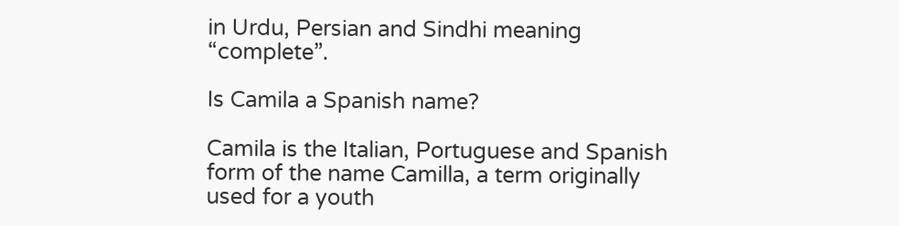in Urdu, Persian and Sindhi meaning “complete”.

Is Camila a Spanish name?

Camila is the Italian, Portuguese and Spanish form of the name Camilla, a term originally used for a youth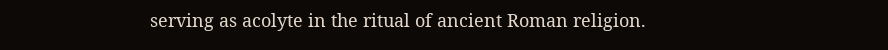serving as acolyte in the ritual of ancient Roman religion.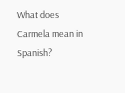What does Carmela mean in Spanish?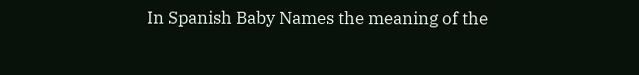In Spanish Baby Names the meaning of the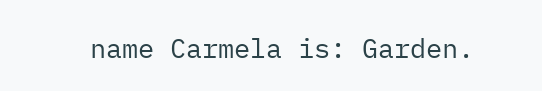name Carmela is: Garden.